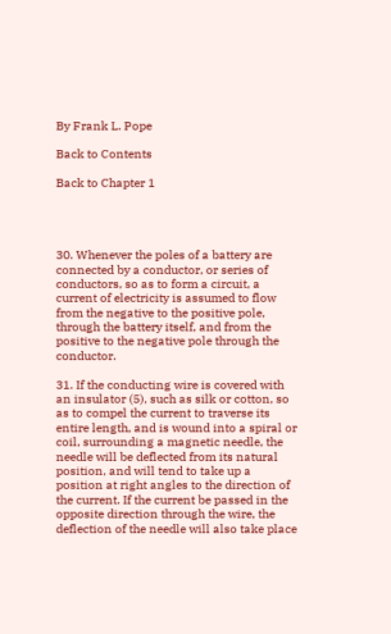By Frank L. Pope

Back to Contents

Back to Chapter 1




30. Whenever the poles of a battery are connected by a conductor, or series of conductors, so as to form a circuit, a current of electricity is assumed to flow from the negative to the positive pole, through the battery itself, and from the positive to the negative pole through the conductor.

31. If the conducting wire is covered with an insulator (5), such as silk or cotton, so as to compel the current to traverse its entire length, and is wound into a spiral or coil, surrounding a magnetic needle, the needle will be deflected from its natural position, and will tend to take up a position at right angles to the direction of the current. If the current be passed in the opposite direction through the wire, the deflection of the needle will also take place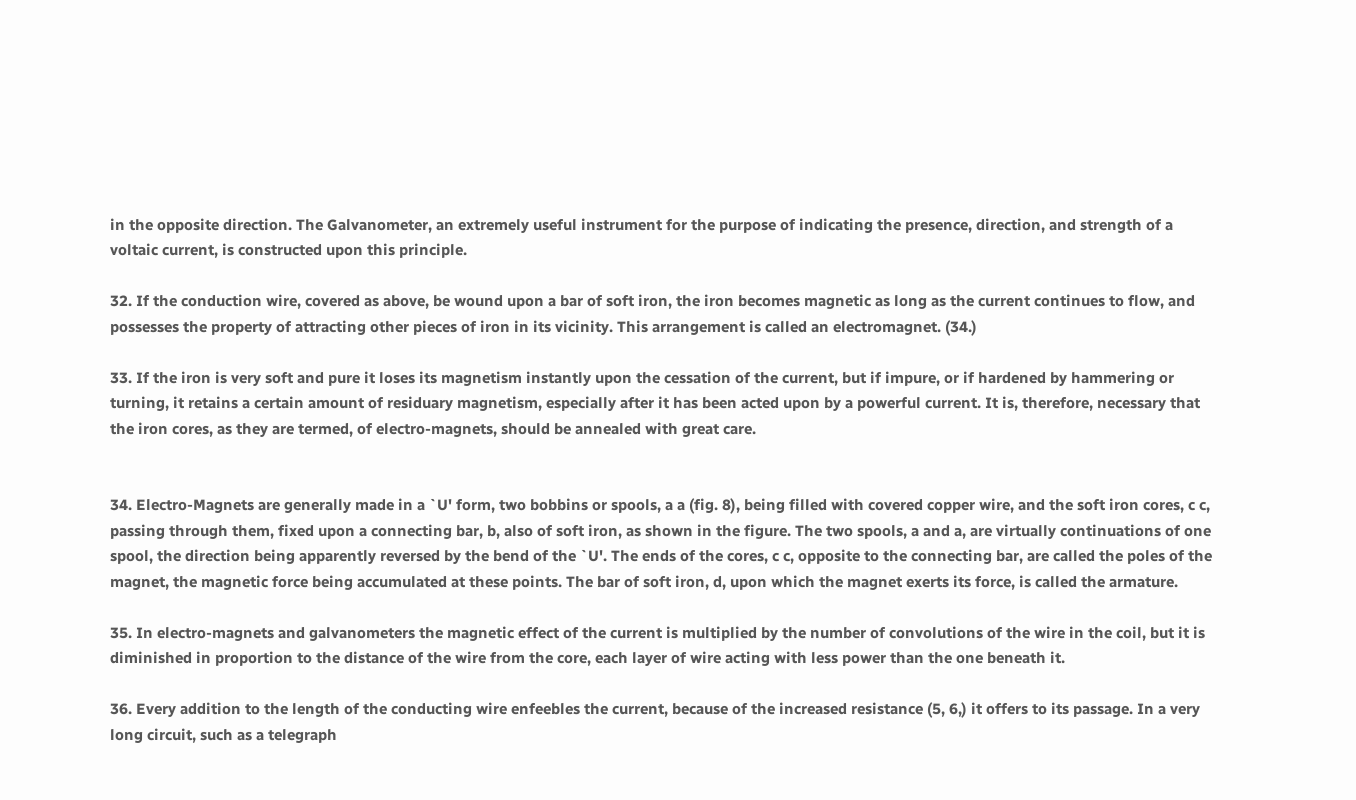in the opposite direction. The Galvanometer, an extremely useful instrument for the purpose of indicating the presence, direction, and strength of a voltaic current, is constructed upon this principle.

32. If the conduction wire, covered as above, be wound upon a bar of soft iron, the iron becomes magnetic as long as the current continues to flow, and possesses the property of attracting other pieces of iron in its vicinity. This arrangement is called an electromagnet. (34.)

33. If the iron is very soft and pure it loses its magnetism instantly upon the cessation of the current, but if impure, or if hardened by hammering or turning, it retains a certain amount of residuary magnetism, especially after it has been acted upon by a powerful current. It is, therefore, necessary that the iron cores, as they are termed, of electro-magnets, should be annealed with great care.


34. Electro-Magnets are generally made in a `U' form, two bobbins or spools, a a (fig. 8), being filled with covered copper wire, and the soft iron cores, c c, passing through them, fixed upon a connecting bar, b, also of soft iron, as shown in the figure. The two spools, a and a, are virtually continuations of one spool, the direction being apparently reversed by the bend of the `U'. The ends of the cores, c c, opposite to the connecting bar, are called the poles of the magnet, the magnetic force being accumulated at these points. The bar of soft iron, d, upon which the magnet exerts its force, is called the armature.

35. In electro-magnets and galvanometers the magnetic effect of the current is multiplied by the number of convolutions of the wire in the coil, but it is diminished in proportion to the distance of the wire from the core, each layer of wire acting with less power than the one beneath it.

36. Every addition to the length of the conducting wire enfeebles the current, because of the increased resistance (5, 6,) it offers to its passage. In a very long circuit, such as a telegraph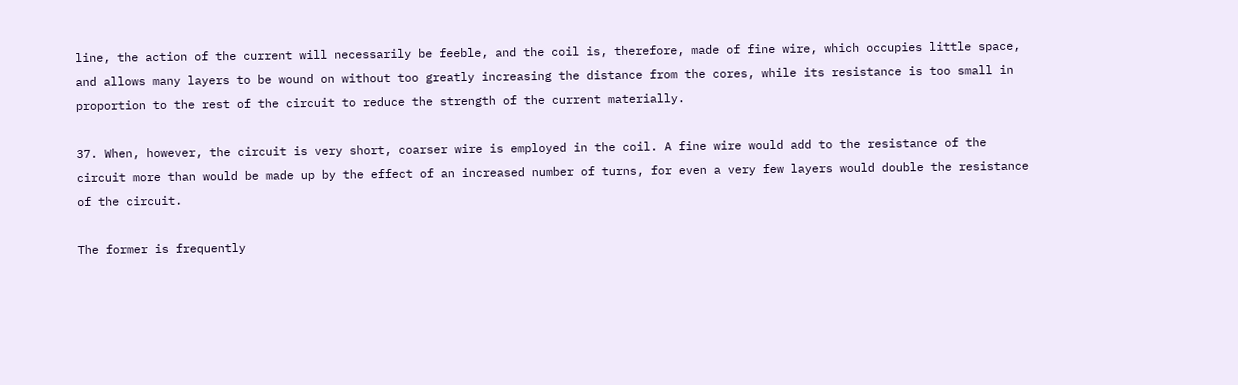line, the action of the current will necessarily be feeble, and the coil is, therefore, made of fine wire, which occupies little space, and allows many layers to be wound on without too greatly increasing the distance from the cores, while its resistance is too small in proportion to the rest of the circuit to reduce the strength of the current materially.

37. When, however, the circuit is very short, coarser wire is employed in the coil. A fine wire would add to the resistance of the circuit more than would be made up by the effect of an increased number of turns, for even a very few layers would double the resistance of the circuit.

The former is frequently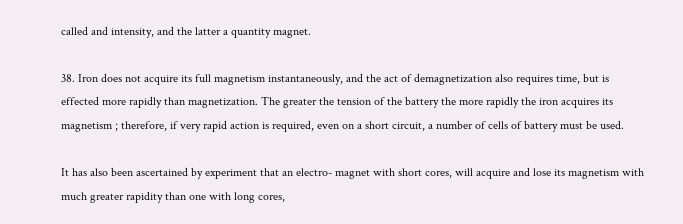called and intensity, and the latter a quantity magnet.

38. Iron does not acquire its full magnetism instantaneously, and the act of demagnetization also requires time, but is effected more rapidly than magnetization. The greater the tension of the battery the more rapidly the iron acquires its magnetism ; therefore, if very rapid action is required, even on a short circuit, a number of cells of battery must be used.

It has also been ascertained by experiment that an electro- magnet with short cores, will acquire and lose its magnetism with much greater rapidity than one with long cores,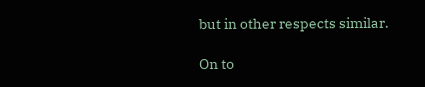but in other respects similar.

On to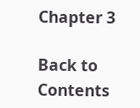Chapter 3

Back to Contents